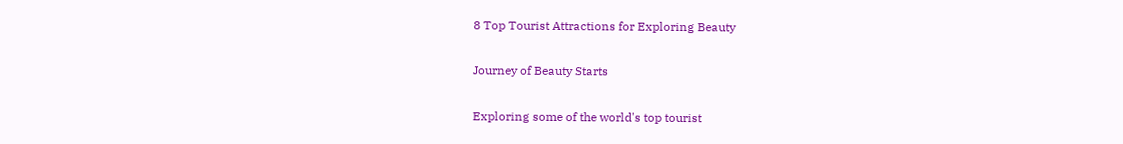8 Top Tourist Attractions for Exploring Beauty

Journey of Beauty Starts

Exploring some of the world's top tourist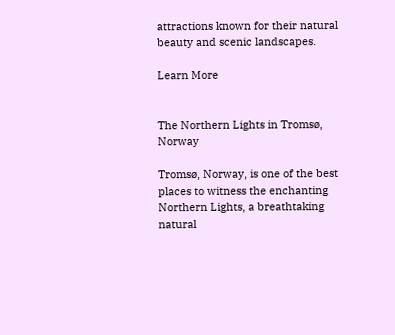attractions known for their natural beauty and scenic landscapes.

Learn More


The Northern Lights in Tromsø, Norway

Tromsø, Norway, is one of the best places to witness the enchanting Northern Lights, a breathtaking natural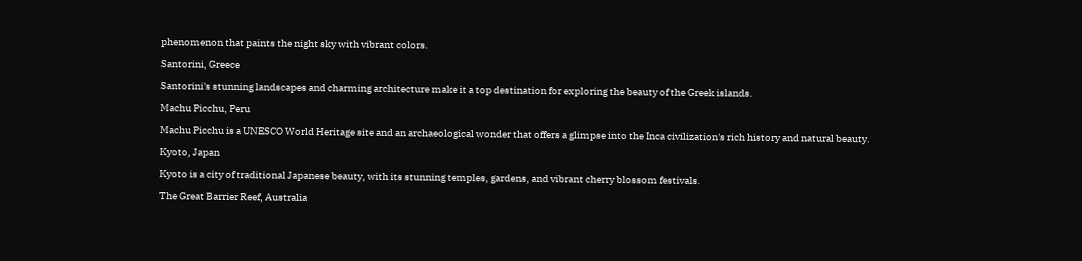phenomenon that paints the night sky with vibrant colors.

Santorini, Greece

Santorini's stunning landscapes and charming architecture make it a top destination for exploring the beauty of the Greek islands.

Machu Picchu, Peru

Machu Picchu is a UNESCO World Heritage site and an archaeological wonder that offers a glimpse into the Inca civilization's rich history and natural beauty.

Kyoto, Japan

Kyoto is a city of traditional Japanese beauty, with its stunning temples, gardens, and vibrant cherry blossom festivals.

The Great Barrier Reef, Australia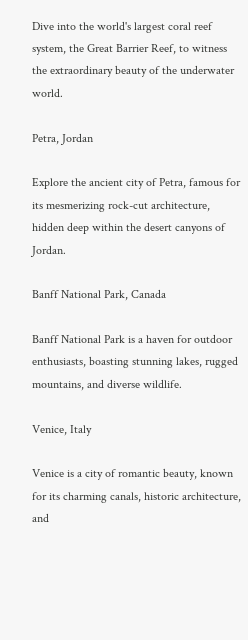Dive into the world's largest coral reef system, the Great Barrier Reef, to witness the extraordinary beauty of the underwater world.

Petra, Jordan

Explore the ancient city of Petra, famous for its mesmerizing rock-cut architecture, hidden deep within the desert canyons of Jordan.

Banff National Park, Canada

Banff National Park is a haven for outdoor enthusiasts, boasting stunning lakes, rugged mountains, and diverse wildlife.

Venice, Italy

Venice is a city of romantic beauty, known for its charming canals, historic architecture, and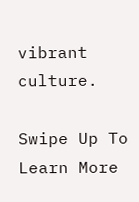vibrant culture.

Swipe Up To Learn More